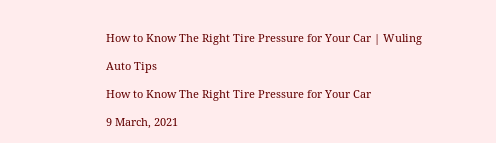How to Know The Right Tire Pressure for Your Car | Wuling

Auto Tips

How to Know The Right Tire Pressure for Your Car

9 March, 2021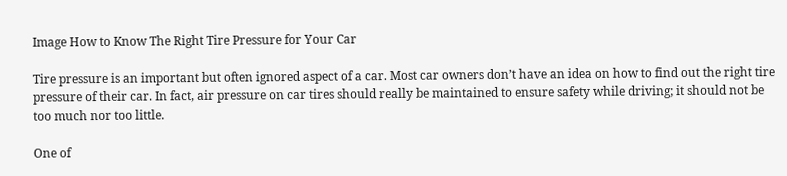Image How to Know The Right Tire Pressure for Your Car

Tire pressure is an important but often ignored aspect of a car. Most car owners don’t have an idea on how to find out the right tire pressure of their car. In fact, air pressure on car tires should really be maintained to ensure safety while driving; it should not be too much nor too little.

One of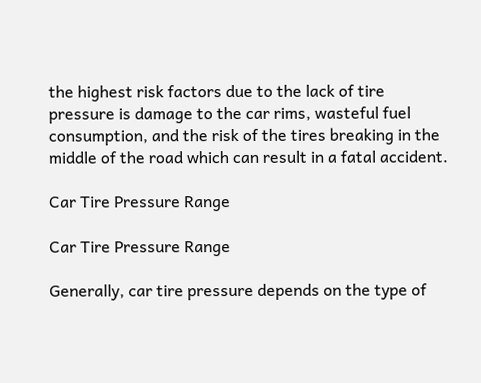the highest risk factors due to the lack of tire pressure is damage to the car rims, wasteful fuel consumption, and the risk of the tires breaking in the middle of the road which can result in a fatal accident.

Car Tire Pressure Range

Car Tire Pressure Range

Generally, car tire pressure depends on the type of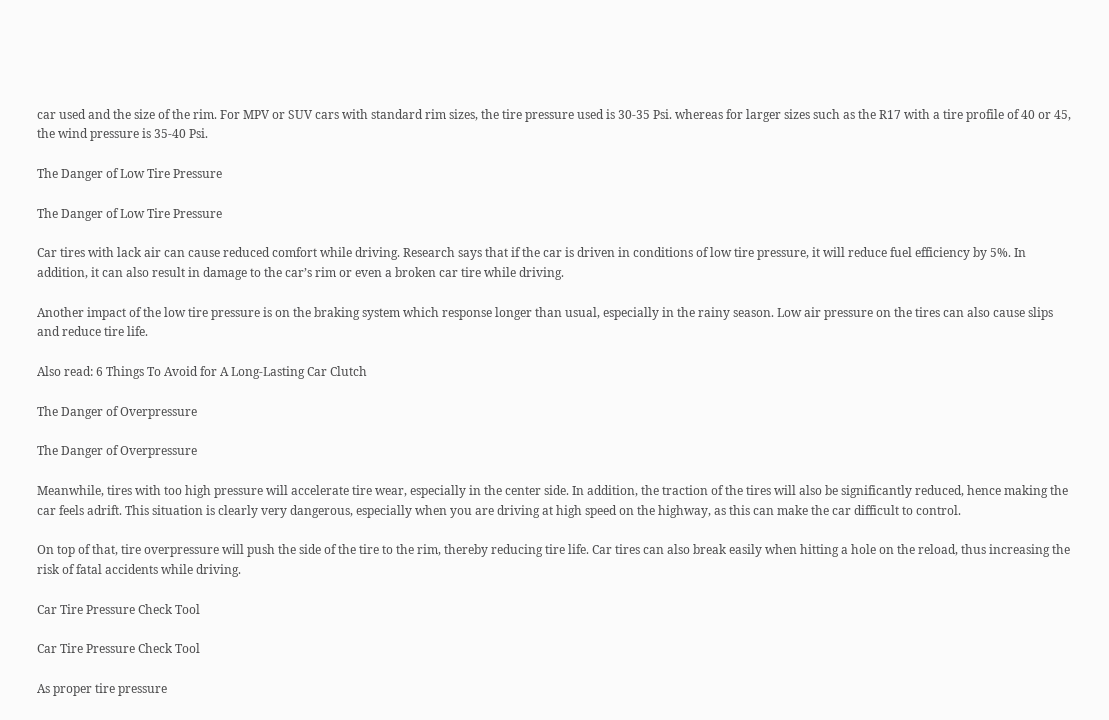car used and the size of the rim. For MPV or SUV cars with standard rim sizes, the tire pressure used is 30-35 Psi. whereas for larger sizes such as the R17 with a tire profile of 40 or 45, the wind pressure is 35-40 Psi.

The Danger of Low Tire Pressure

The Danger of Low Tire Pressure

Car tires with lack air can cause reduced comfort while driving. Research says that if the car is driven in conditions of low tire pressure, it will reduce fuel efficiency by 5%. In addition, it can also result in damage to the car’s rim or even a broken car tire while driving.

Another impact of the low tire pressure is on the braking system which response longer than usual, especially in the rainy season. Low air pressure on the tires can also cause slips and reduce tire life.

Also read: 6 Things To Avoid for A Long-Lasting Car Clutch

The Danger of Overpressure

The Danger of Overpressure

Meanwhile, tires with too high pressure will accelerate tire wear, especially in the center side. In addition, the traction of the tires will also be significantly reduced, hence making the car feels adrift. This situation is clearly very dangerous, especially when you are driving at high speed on the highway, as this can make the car difficult to control.

On top of that, tire overpressure will push the side of the tire to the rim, thereby reducing tire life. Car tires can also break easily when hitting a hole on the reload, thus increasing the risk of fatal accidents while driving.

Car Tire Pressure Check Tool

Car Tire Pressure Check Tool

As proper tire pressure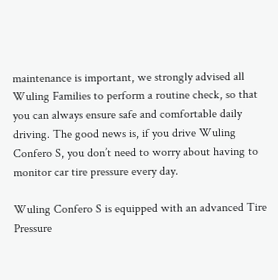maintenance is important, we strongly advised all Wuling Families to perform a routine check, so that you can always ensure safe and comfortable daily driving. The good news is, if you drive Wuling Confero S, you don’t need to worry about having to monitor car tire pressure every day.

Wuling Confero S is equipped with an advanced Tire Pressure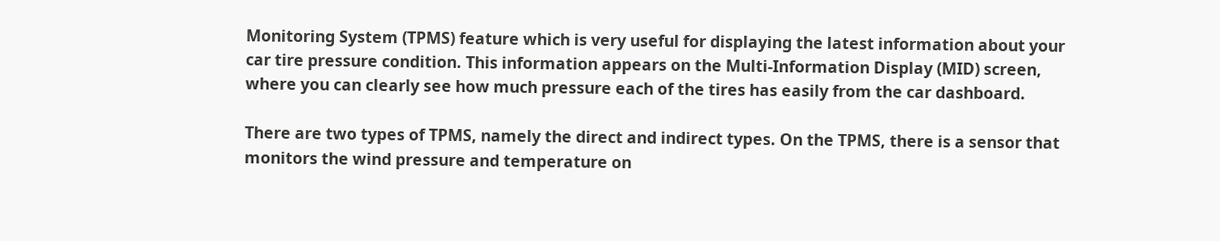Monitoring System (TPMS) feature which is very useful for displaying the latest information about your car tire pressure condition. This information appears on the Multi-Information Display (MID) screen, where you can clearly see how much pressure each of the tires has easily from the car dashboard.

There are two types of TPMS, namely the direct and indirect types. On the TPMS, there is a sensor that monitors the wind pressure and temperature on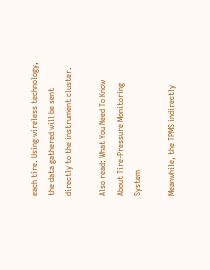each tire. Using wireless technology, the data gathered will be sent directly to the instrument cluster.

Also read: What You Need To Know About Tire-Pressure Monitoring System

Meanwhile, the TPMS indirectly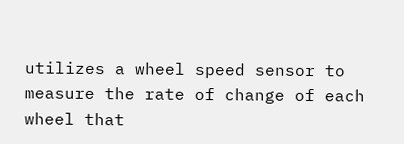utilizes a wheel speed sensor to measure the rate of change of each wheel that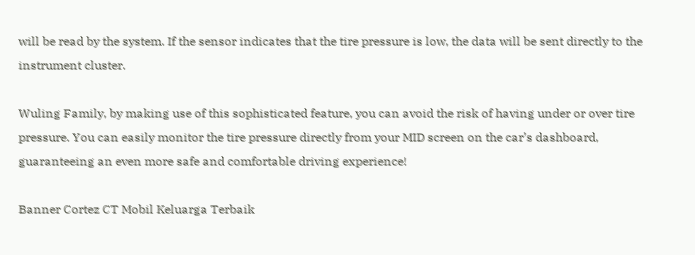will be read by the system. If the sensor indicates that the tire pressure is low, the data will be sent directly to the instrument cluster.

Wuling Family, by making use of this sophisticated feature, you can avoid the risk of having under or over tire pressure. You can easily monitor the tire pressure directly from your MID screen on the car’s dashboard, guaranteeing an even more safe and comfortable driving experience!

Banner Cortez CT Mobil Keluarga Terbaik